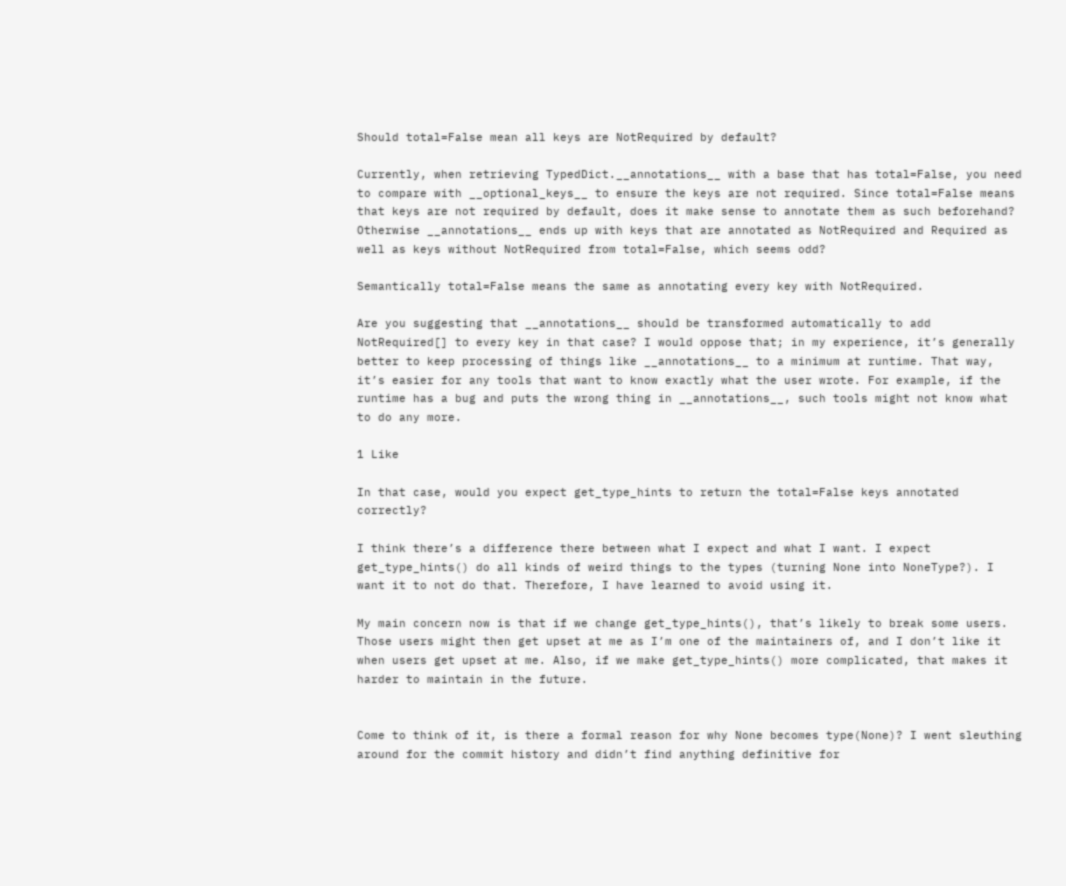Should total=False mean all keys are NotRequired by default?

Currently, when retrieving TypedDict.__annotations__ with a base that has total=False, you need to compare with __optional_keys__ to ensure the keys are not required. Since total=False means that keys are not required by default, does it make sense to annotate them as such beforehand? Otherwise __annotations__ ends up with keys that are annotated as NotRequired and Required as well as keys without NotRequired from total=False, which seems odd?

Semantically total=False means the same as annotating every key with NotRequired.

Are you suggesting that __annotations__ should be transformed automatically to add NotRequired[] to every key in that case? I would oppose that; in my experience, it’s generally better to keep processing of things like __annotations__ to a minimum at runtime. That way, it’s easier for any tools that want to know exactly what the user wrote. For example, if the runtime has a bug and puts the wrong thing in __annotations__, such tools might not know what to do any more.

1 Like

In that case, would you expect get_type_hints to return the total=False keys annotated correctly?

I think there’s a difference there between what I expect and what I want. I expect get_type_hints() do all kinds of weird things to the types (turning None into NoneType?). I want it to not do that. Therefore, I have learned to avoid using it.

My main concern now is that if we change get_type_hints(), that’s likely to break some users. Those users might then get upset at me as I’m one of the maintainers of, and I don’t like it when users get upset at me. Also, if we make get_type_hints() more complicated, that makes it harder to maintain in the future.


Come to think of it, is there a formal reason for why None becomes type(None)? I went sleuthing around for the commit history and didn’t find anything definitive for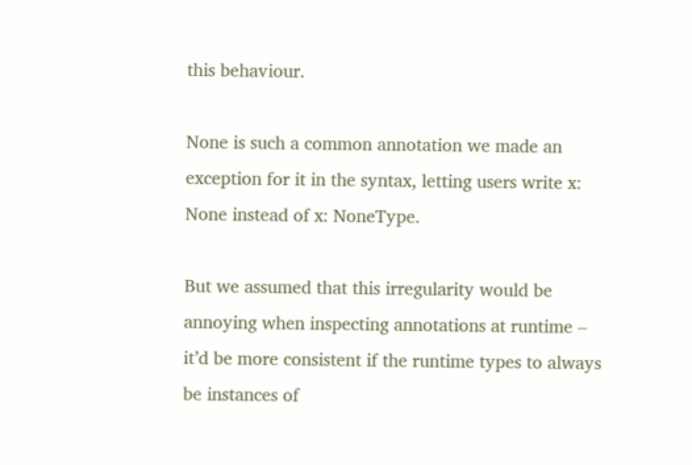this behaviour.

None is such a common annotation we made an exception for it in the syntax, letting users write x: None instead of x: NoneType.

But we assumed that this irregularity would be annoying when inspecting annotations at runtime – it’d be more consistent if the runtime types to always be instances of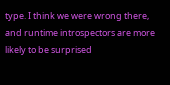type. I think we were wrong there, and runtime introspectors are more likely to be surprised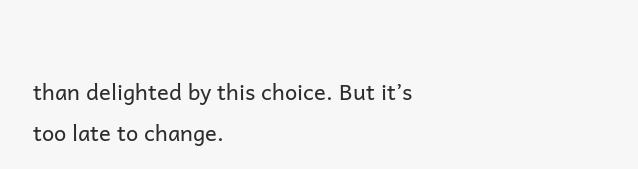than delighted by this choice. But it’s too late to change.